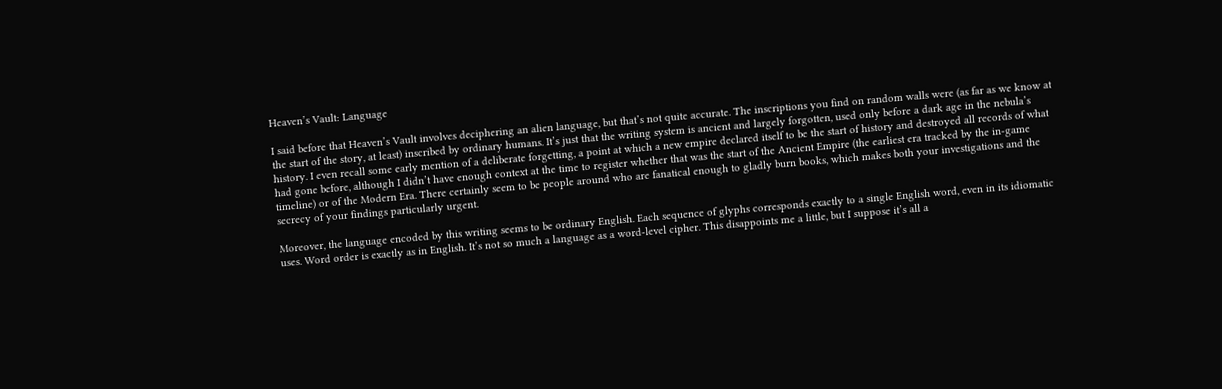Heaven’s Vault: Language

I said before that Heaven’s Vault involves deciphering an alien language, but that’s not quite accurate. The inscriptions you find on random walls were (as far as we know at the start of the story, at least) inscribed by ordinary humans. It’s just that the writing system is ancient and largely forgotten, used only before a dark age in the nebula’s history. I even recall some early mention of a deliberate forgetting, a point at which a new empire declared itself to be the start of history and destroyed all records of what had gone before, although I didn’t have enough context at the time to register whether that was the start of the Ancient Empire (the earliest era tracked by the in-game timeline) or of the Modern Era. There certainly seem to be people around who are fanatical enough to gladly burn books, which makes both your investigations and the secrecy of your findings particularly urgent.

Moreover, the language encoded by this writing seems to be ordinary English. Each sequence of glyphs corresponds exactly to a single English word, even in its idiomatic uses. Word order is exactly as in English. It’s not so much a language as a word-level cipher. This disappoints me a little, but I suppose it’s all a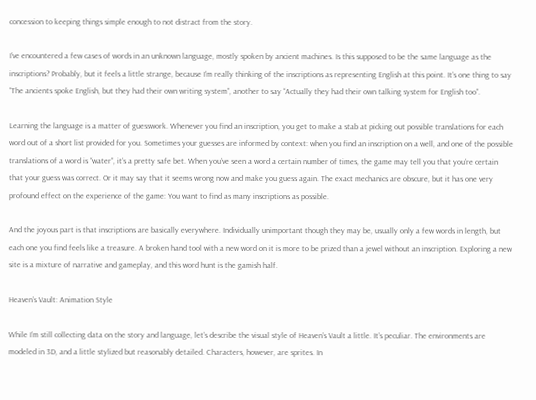concession to keeping things simple enough to not distract from the story.

I’ve encountered a few cases of words in an unknown language, mostly spoken by ancient machines. Is this supposed to be the same language as the inscriptions? Probably, but it feels a little strange, because I’m really thinking of the inscriptions as representing English at this point. It’s one thing to say “The ancients spoke English, but they had their own writing system”, another to say “Actually they had their own talking system for English too”.

Learning the language is a matter of guesswork. Whenever you find an inscription, you get to make a stab at picking out possible translations for each word out of a short list provided for you. Sometimes your guesses are informed by context: when you find an inscription on a well, and one of the possible translations of a word is “water”, it’s a pretty safe bet. When you’ve seen a word a certain number of times, the game may tell you that you’re certain that your guess was correct. Or it may say that it seems wrong now and make you guess again. The exact mechanics are obscure, but it has one very profound effect on the experience of the game: You want to find as many inscriptions as possible.

And the joyous part is that inscriptions are basically everywhere. Individually unimportant though they may be, usually only a few words in length, but each one you find feels like a treasure. A broken hand tool with a new word on it is more to be prized than a jewel without an inscription. Exploring a new site is a mixture of narrative and gameplay, and this word hunt is the gamish half.

Heaven’s Vault: Animation Style

While I’m still collecting data on the story and language, let’s describe the visual style of Heaven’s Vault a little. It’s peculiar. The environments are modeled in 3D, and a little stylized but reasonably detailed. Characters, however, are sprites. In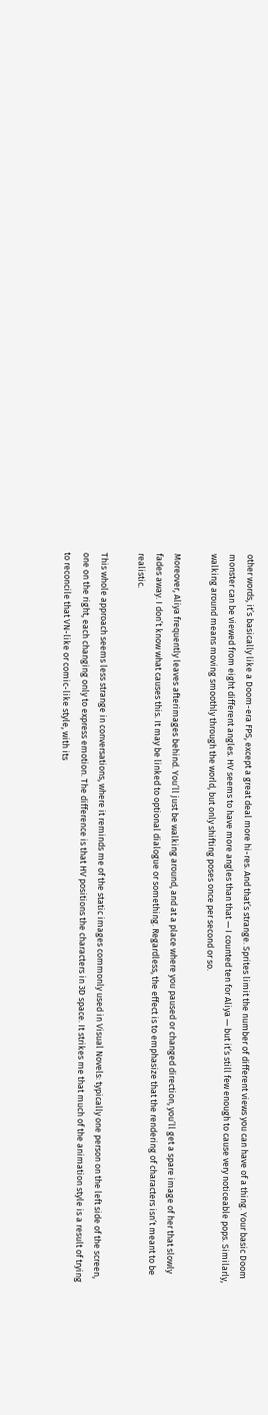other words, it’s basically like a Doom-era FPS, except a great deal more hi-res. And that’s strange. Sprites limit the number of different views you can have of a thing. Your basic Doom monster can be viewed from eight different angles. HV seems to have more angles than that — I counted ten for Aliya — but it’s still few enough to cause very noticeable pops. Similarly, walking around means moving smoothly through the world, but only shifting poses once per second or so.

Moreover, Aliya frequently leaves afterimages behind. You’ll just be walking around, and at a place where you paused or changed direction, you’ll get a spare image of her that slowly fades away. I don’t know what causes this. It may be linked to optional dialogue or something. Regardless, the effect is to emphasize that the rendering of characters isn’t meant to be realistic.

This whole approach seems less strange in conversations, where it reminds me of the static images commonly used in Visual Novels: typically one person on the left side of the screen, one on the right, each changing only to express emotion. The difference is that HV positions the characters in 3D space. It strikes me that much of the animation style is a result of trying to reconcile that VN-like or comic-like style, with its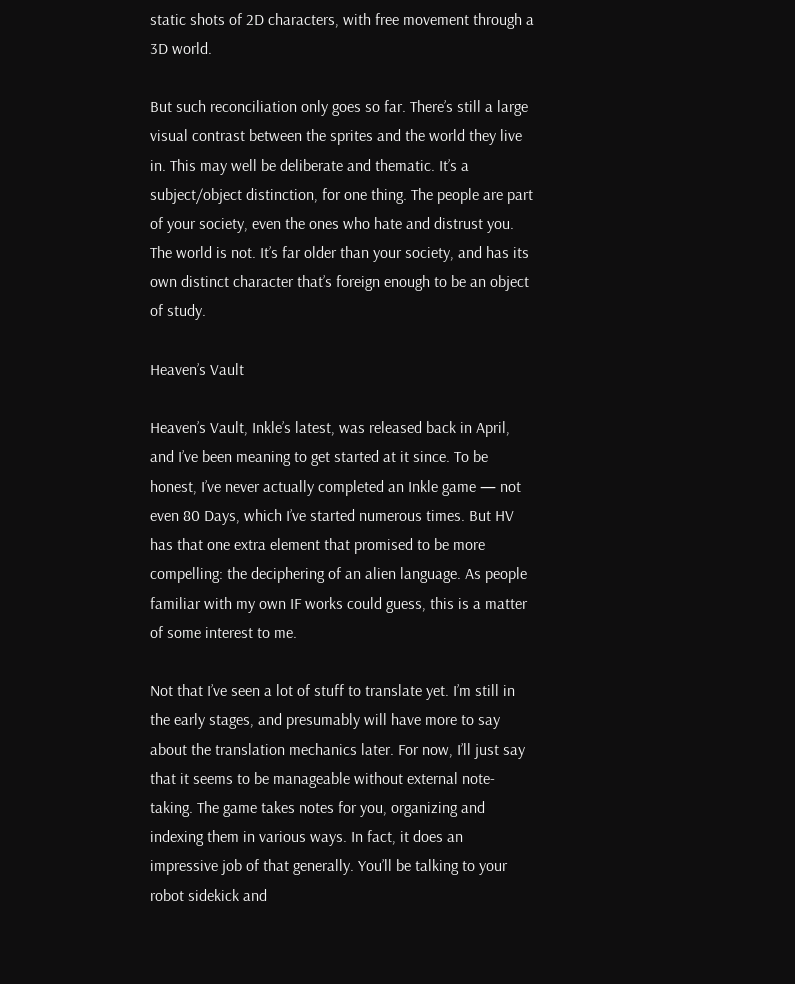static shots of 2D characters, with free movement through a 3D world.

But such reconciliation only goes so far. There’s still a large visual contrast between the sprites and the world they live in. This may well be deliberate and thematic. It’s a subject/object distinction, for one thing. The people are part of your society, even the ones who hate and distrust you. The world is not. It’s far older than your society, and has its own distinct character that’s foreign enough to be an object of study.

Heaven’s Vault

Heaven’s Vault, Inkle’s latest, was released back in April, and I’ve been meaning to get started at it since. To be honest, I’ve never actually completed an Inkle game — not even 80 Days, which I’ve started numerous times. But HV has that one extra element that promised to be more compelling: the deciphering of an alien language. As people familiar with my own IF works could guess, this is a matter of some interest to me.

Not that I’ve seen a lot of stuff to translate yet. I’m still in the early stages, and presumably will have more to say about the translation mechanics later. For now, I’ll just say that it seems to be manageable without external note-taking. The game takes notes for you, organizing and indexing them in various ways. In fact, it does an impressive job of that generally. You’ll be talking to your robot sidekick and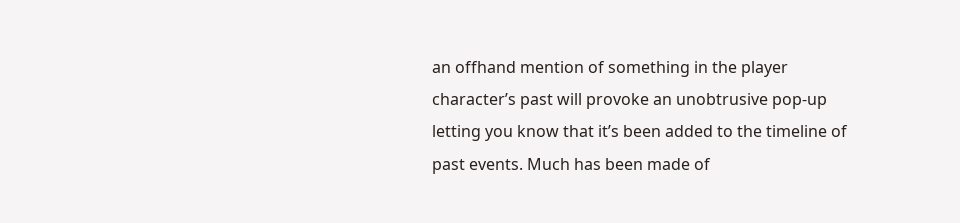an offhand mention of something in the player character’s past will provoke an unobtrusive pop-up letting you know that it’s been added to the timeline of past events. Much has been made of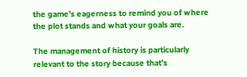the game’s eagerness to remind you of where the plot stands and what your goals are.

The management of history is particularly relevant to the story because that’s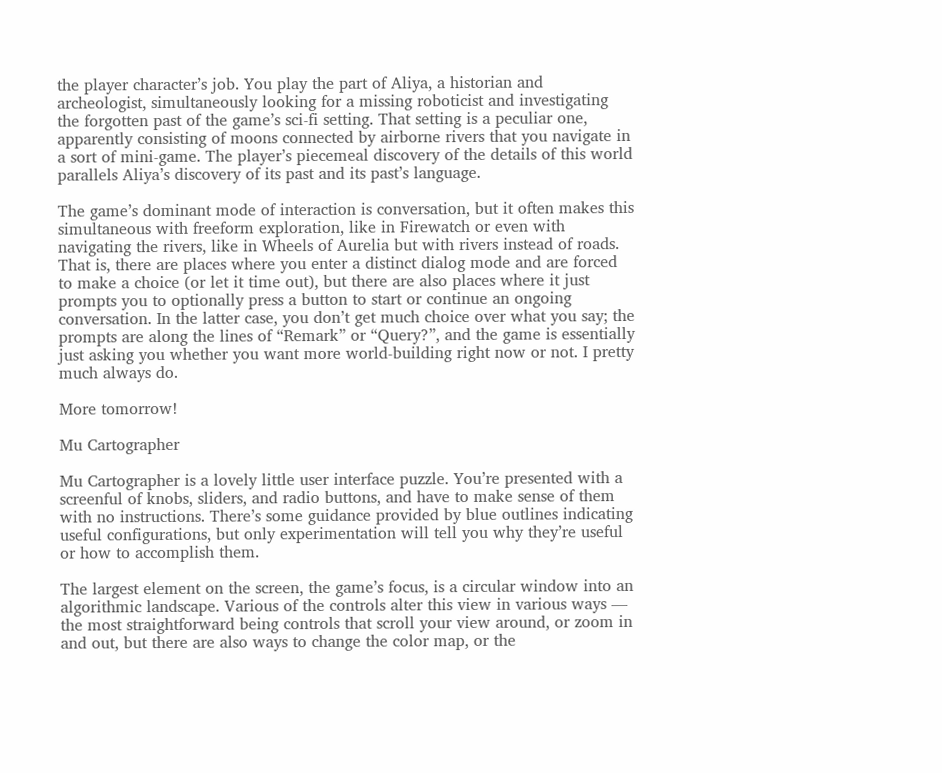the player character’s job. You play the part of Aliya, a historian and archeologist, simultaneously looking for a missing roboticist and investigating the forgotten past of the game’s sci-fi setting. That setting is a peculiar one, apparently consisting of moons connected by airborne rivers that you navigate in a sort of mini-game. The player’s piecemeal discovery of the details of this world parallels Aliya’s discovery of its past and its past’s language.

The game’s dominant mode of interaction is conversation, but it often makes this simultaneous with freeform exploration, like in Firewatch or even with navigating the rivers, like in Wheels of Aurelia but with rivers instead of roads. That is, there are places where you enter a distinct dialog mode and are forced to make a choice (or let it time out), but there are also places where it just prompts you to optionally press a button to start or continue an ongoing conversation. In the latter case, you don’t get much choice over what you say; the prompts are along the lines of “Remark” or “Query?”, and the game is essentially just asking you whether you want more world-building right now or not. I pretty much always do.

More tomorrow!

Mu Cartographer

Mu Cartographer is a lovely little user interface puzzle. You’re presented with a screenful of knobs, sliders, and radio buttons, and have to make sense of them with no instructions. There’s some guidance provided by blue outlines indicating useful configurations, but only experimentation will tell you why they’re useful or how to accomplish them.

The largest element on the screen, the game’s focus, is a circular window into an algorithmic landscape. Various of the controls alter this view in various ways — the most straightforward being controls that scroll your view around, or zoom in and out, but there are also ways to change the color map, or the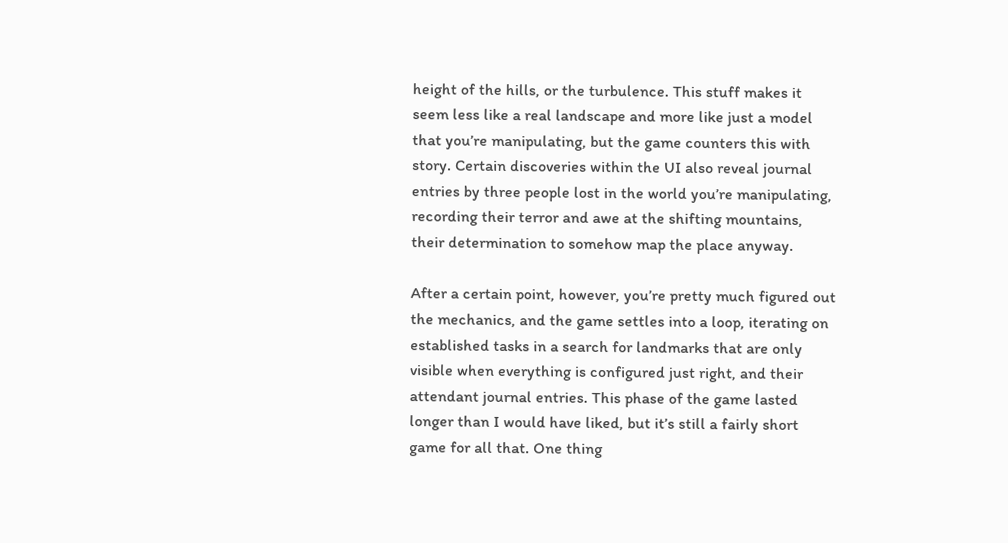height of the hills, or the turbulence. This stuff makes it seem less like a real landscape and more like just a model that you’re manipulating, but the game counters this with story. Certain discoveries within the UI also reveal journal entries by three people lost in the world you’re manipulating, recording their terror and awe at the shifting mountains, their determination to somehow map the place anyway.

After a certain point, however, you’re pretty much figured out the mechanics, and the game settles into a loop, iterating on established tasks in a search for landmarks that are only visible when everything is configured just right, and their attendant journal entries. This phase of the game lasted longer than I would have liked, but it’s still a fairly short game for all that. One thing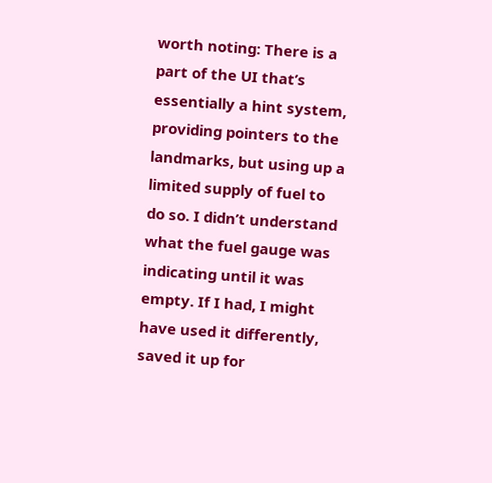worth noting: There is a part of the UI that’s essentially a hint system, providing pointers to the landmarks, but using up a limited supply of fuel to do so. I didn’t understand what the fuel gauge was indicating until it was empty. If I had, I might have used it differently, saved it up for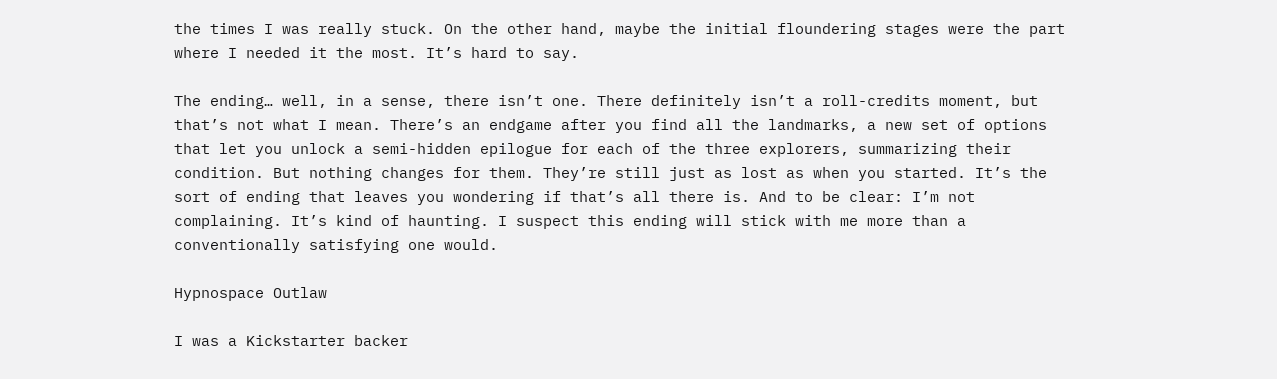the times I was really stuck. On the other hand, maybe the initial floundering stages were the part where I needed it the most. It’s hard to say.

The ending… well, in a sense, there isn’t one. There definitely isn’t a roll-credits moment, but that’s not what I mean. There’s an endgame after you find all the landmarks, a new set of options that let you unlock a semi-hidden epilogue for each of the three explorers, summarizing their condition. But nothing changes for them. They’re still just as lost as when you started. It’s the sort of ending that leaves you wondering if that’s all there is. And to be clear: I’m not complaining. It’s kind of haunting. I suspect this ending will stick with me more than a conventionally satisfying one would.

Hypnospace Outlaw

I was a Kickstarter backer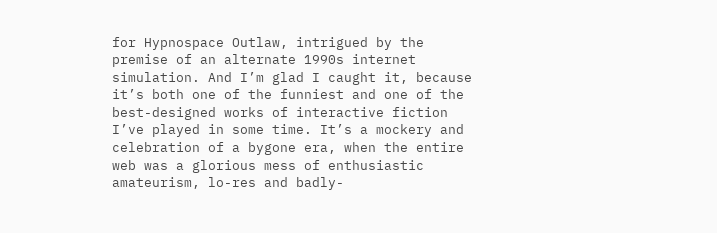for Hypnospace Outlaw, intrigued by the premise of an alternate 1990s internet simulation. And I’m glad I caught it, because it’s both one of the funniest and one of the best-designed works of interactive fiction I’ve played in some time. It’s a mockery and celebration of a bygone era, when the entire web was a glorious mess of enthusiastic amateurism, lo-res and badly-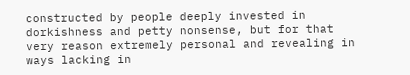constructed by people deeply invested in dorkishness and petty nonsense, but for that very reason extremely personal and revealing in ways lacking in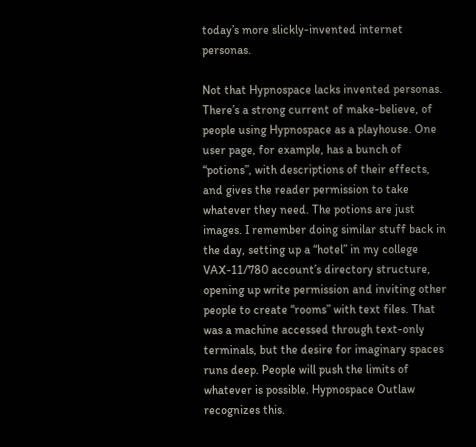today’s more slickly-invented internet personas.

Not that Hypnospace lacks invented personas. There’s a strong current of make-believe, of people using Hypnospace as a playhouse. One user page, for example, has a bunch of “potions”, with descriptions of their effects, and gives the reader permission to take whatever they need. The potions are just images. I remember doing similar stuff back in the day, setting up a “hotel” in my college VAX-11/780 account’s directory structure, opening up write permission and inviting other people to create “rooms” with text files. That was a machine accessed through text-only terminals, but the desire for imaginary spaces runs deep. People will push the limits of whatever is possible. Hypnospace Outlaw recognizes this.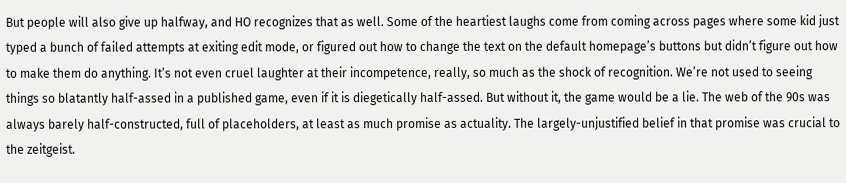But people will also give up halfway, and HO recognizes that as well. Some of the heartiest laughs come from coming across pages where some kid just typed a bunch of failed attempts at exiting edit mode, or figured out how to change the text on the default homepage’s buttons but didn’t figure out how to make them do anything. It’s not even cruel laughter at their incompetence, really, so much as the shock of recognition. We’re not used to seeing things so blatantly half-assed in a published game, even if it is diegetically half-assed. But without it, the game would be a lie. The web of the 90s was always barely half-constructed, full of placeholders, at least as much promise as actuality. The largely-unjustified belief in that promise was crucial to the zeitgeist.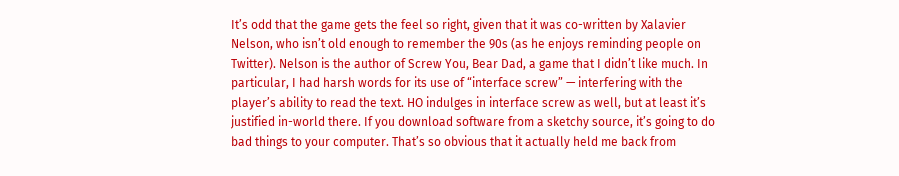It’s odd that the game gets the feel so right, given that it was co-written by Xalavier Nelson, who isn’t old enough to remember the 90s (as he enjoys reminding people on Twitter). Nelson is the author of Screw You, Bear Dad, a game that I didn’t like much. In particular, I had harsh words for its use of “interface screw” — interfering with the player’s ability to read the text. HO indulges in interface screw as well, but at least it’s justified in-world there. If you download software from a sketchy source, it’s going to do bad things to your computer. That’s so obvious that it actually held me back from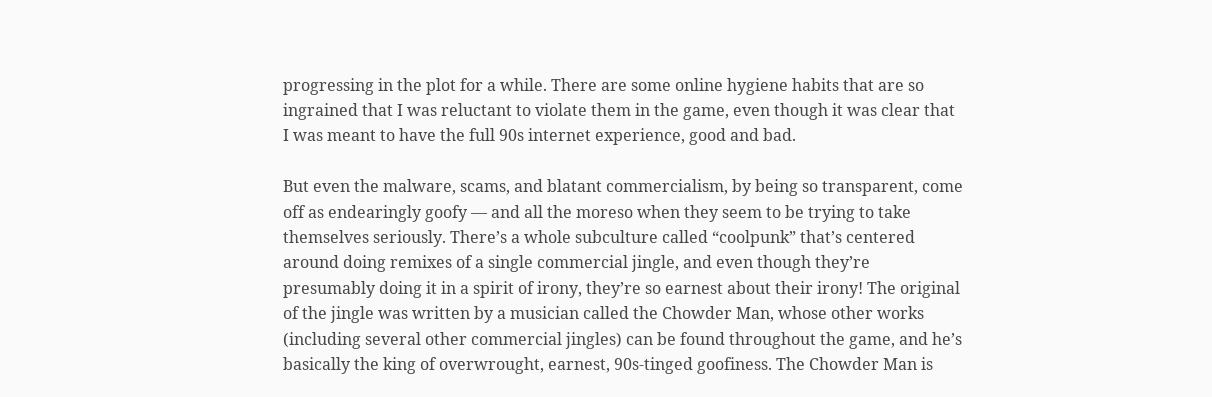progressing in the plot for a while. There are some online hygiene habits that are so ingrained that I was reluctant to violate them in the game, even though it was clear that I was meant to have the full 90s internet experience, good and bad.

But even the malware, scams, and blatant commercialism, by being so transparent, come off as endearingly goofy — and all the moreso when they seem to be trying to take themselves seriously. There’s a whole subculture called “coolpunk” that’s centered around doing remixes of a single commercial jingle, and even though they’re presumably doing it in a spirit of irony, they’re so earnest about their irony! The original of the jingle was written by a musician called the Chowder Man, whose other works (including several other commercial jingles) can be found throughout the game, and he’s basically the king of overwrought, earnest, 90s-tinged goofiness. The Chowder Man is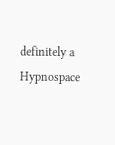definitely a Hypnospace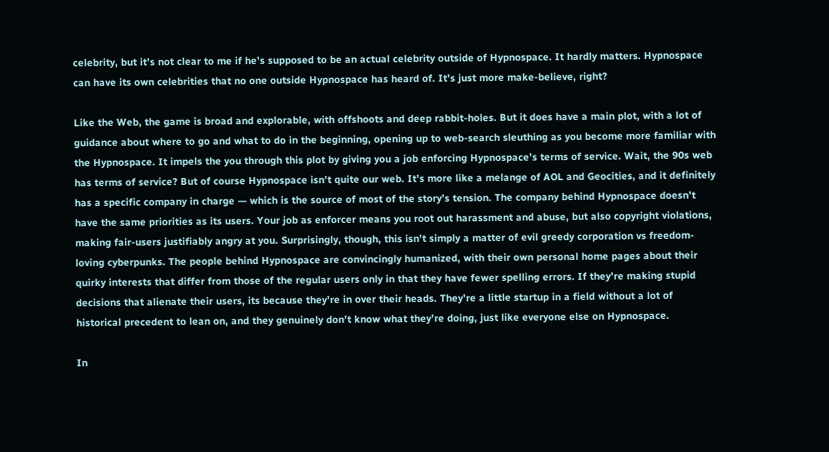celebrity, but it’s not clear to me if he’s supposed to be an actual celebrity outside of Hypnospace. It hardly matters. Hypnospace can have its own celebrities that no one outside Hypnospace has heard of. It’s just more make-believe, right?

Like the Web, the game is broad and explorable, with offshoots and deep rabbit-holes. But it does have a main plot, with a lot of guidance about where to go and what to do in the beginning, opening up to web-search sleuthing as you become more familiar with the Hypnospace. It impels the you through this plot by giving you a job enforcing Hypnospace’s terms of service. Wait, the 90s web has terms of service? But of course Hypnospace isn’t quite our web. It’s more like a melange of AOL and Geocities, and it definitely has a specific company in charge — which is the source of most of the story’s tension. The company behind Hypnospace doesn’t have the same priorities as its users. Your job as enforcer means you root out harassment and abuse, but also copyright violations, making fair-users justifiably angry at you. Surprisingly, though, this isn’t simply a matter of evil greedy corporation vs freedom-loving cyberpunks. The people behind Hypnospace are convincingly humanized, with their own personal home pages about their quirky interests that differ from those of the regular users only in that they have fewer spelling errors. If they’re making stupid decisions that alienate their users, its because they’re in over their heads. They’re a little startup in a field without a lot of historical precedent to lean on, and they genuinely don’t know what they’re doing, just like everyone else on Hypnospace.

In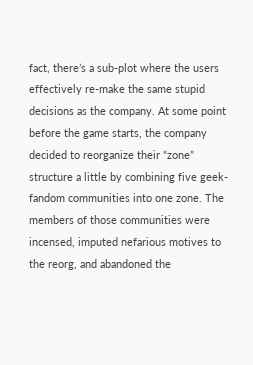fact, there’s a sub-plot where the users effectively re-make the same stupid decisions as the company. At some point before the game starts, the company decided to reorganize their “zone” structure a little by combining five geek-fandom communities into one zone. The members of those communities were incensed, imputed nefarious motives to the reorg, and abandoned the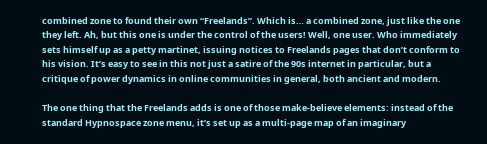combined zone to found their own “Freelands”. Which is… a combined zone, just like the one they left. Ah, but this one is under the control of the users! Well, one user. Who immediately sets himself up as a petty martinet, issuing notices to Freelands pages that don’t conform to his vision. It’s easy to see in this not just a satire of the 90s internet in particular, but a critique of power dynamics in online communities in general, both ancient and modern.

The one thing that the Freelands adds is one of those make-believe elements: instead of the standard Hypnospace zone menu, it’s set up as a multi-page map of an imaginary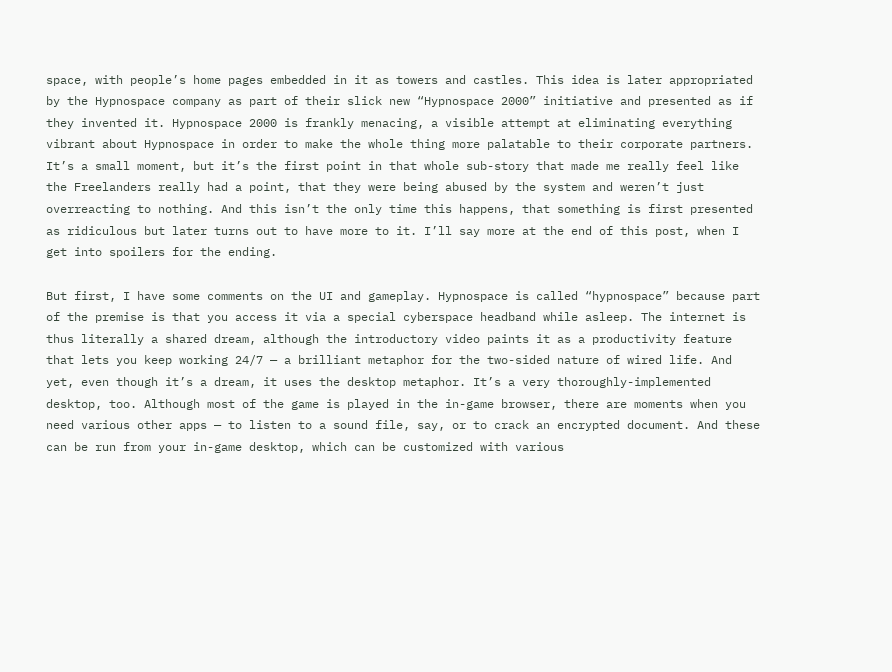space, with people’s home pages embedded in it as towers and castles. This idea is later appropriated by the Hypnospace company as part of their slick new “Hypnospace 2000” initiative and presented as if they invented it. Hypnospace 2000 is frankly menacing, a visible attempt at eliminating everything vibrant about Hypnospace in order to make the whole thing more palatable to their corporate partners. It’s a small moment, but it’s the first point in that whole sub-story that made me really feel like the Freelanders really had a point, that they were being abused by the system and weren’t just overreacting to nothing. And this isn’t the only time this happens, that something is first presented as ridiculous but later turns out to have more to it. I’ll say more at the end of this post, when I get into spoilers for the ending.

But first, I have some comments on the UI and gameplay. Hypnospace is called “hypnospace” because part of the premise is that you access it via a special cyberspace headband while asleep. The internet is thus literally a shared dream, although the introductory video paints it as a productivity feature that lets you keep working 24/7 — a brilliant metaphor for the two-sided nature of wired life. And yet, even though it’s a dream, it uses the desktop metaphor. It’s a very thoroughly-implemented desktop, too. Although most of the game is played in the in-game browser, there are moments when you need various other apps — to listen to a sound file, say, or to crack an encrypted document. And these can be run from your in-game desktop, which can be customized with various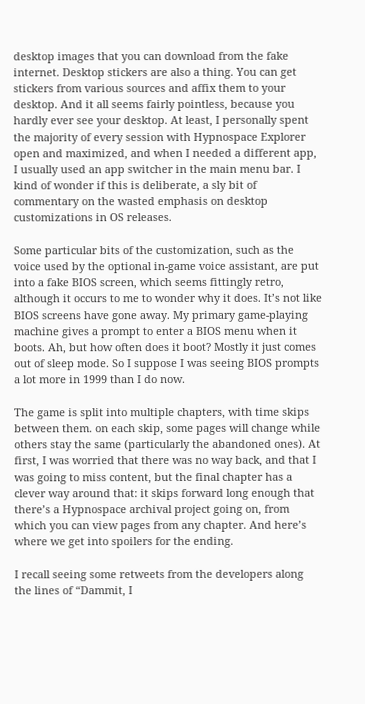desktop images that you can download from the fake internet. Desktop stickers are also a thing. You can get stickers from various sources and affix them to your desktop. And it all seems fairly pointless, because you hardly ever see your desktop. At least, I personally spent the majority of every session with Hypnospace Explorer open and maximized, and when I needed a different app, I usually used an app switcher in the main menu bar. I kind of wonder if this is deliberate, a sly bit of commentary on the wasted emphasis on desktop customizations in OS releases.

Some particular bits of the customization, such as the voice used by the optional in-game voice assistant, are put into a fake BIOS screen, which seems fittingly retro, although it occurs to me to wonder why it does. It’s not like BIOS screens have gone away. My primary game-playing machine gives a prompt to enter a BIOS menu when it boots. Ah, but how often does it boot? Mostly it just comes out of sleep mode. So I suppose I was seeing BIOS prompts a lot more in 1999 than I do now.

The game is split into multiple chapters, with time skips between them. on each skip, some pages will change while others stay the same (particularly the abandoned ones). At first, I was worried that there was no way back, and that I was going to miss content, but the final chapter has a clever way around that: it skips forward long enough that there’s a Hypnospace archival project going on, from which you can view pages from any chapter. And here’s where we get into spoilers for the ending.

I recall seeing some retweets from the developers along the lines of “Dammit, I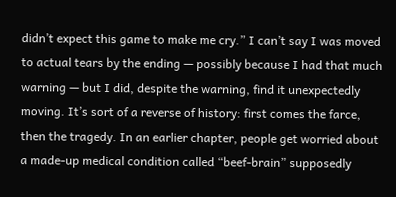didn’t expect this game to make me cry.” I can’t say I was moved to actual tears by the ending — possibly because I had that much warning — but I did, despite the warning, find it unexpectedly moving. It’s sort of a reverse of history: first comes the farce, then the tragedy. In an earlier chapter, people get worried about a made-up medical condition called “beef-brain” supposedly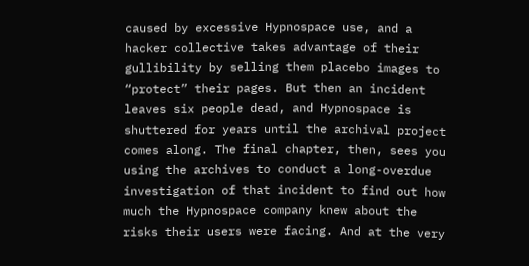caused by excessive Hypnospace use, and a hacker collective takes advantage of their gullibility by selling them placebo images to “protect” their pages. But then an incident leaves six people dead, and Hypnospace is shuttered for years until the archival project comes along. The final chapter, then, sees you using the archives to conduct a long-overdue investigation of that incident to find out how much the Hypnospace company knew about the risks their users were facing. And at the very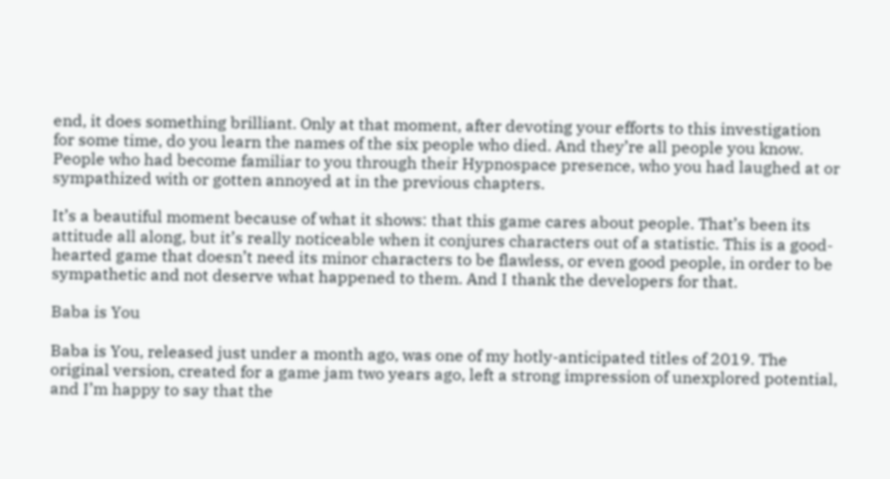end, it does something brilliant. Only at that moment, after devoting your efforts to this investigation for some time, do you learn the names of the six people who died. And they’re all people you know. People who had become familiar to you through their Hypnospace presence, who you had laughed at or sympathized with or gotten annoyed at in the previous chapters.

It’s a beautiful moment because of what it shows: that this game cares about people. That’s been its attitude all along, but it’s really noticeable when it conjures characters out of a statistic. This is a good-hearted game that doesn’t need its minor characters to be flawless, or even good people, in order to be sympathetic and not deserve what happened to them. And I thank the developers for that.

Baba is You

Baba is You, released just under a month ago, was one of my hotly-anticipated titles of 2019. The original version, created for a game jam two years ago, left a strong impression of unexplored potential, and I’m happy to say that the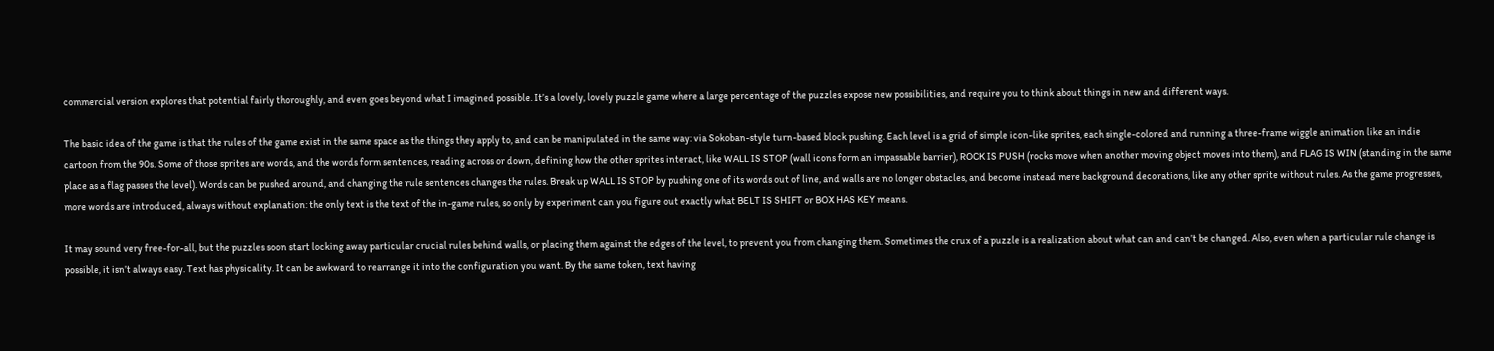commercial version explores that potential fairly thoroughly, and even goes beyond what I imagined possible. It’s a lovely, lovely puzzle game where a large percentage of the puzzles expose new possibilities, and require you to think about things in new and different ways.

The basic idea of the game is that the rules of the game exist in the same space as the things they apply to, and can be manipulated in the same way: via Sokoban-style turn-based block pushing. Each level is a grid of simple icon-like sprites, each single-colored and running a three-frame wiggle animation like an indie cartoon from the 90s. Some of those sprites are words, and the words form sentences, reading across or down, defining how the other sprites interact, like WALL IS STOP (wall icons form an impassable barrier), ROCK IS PUSH (rocks move when another moving object moves into them), and FLAG IS WIN (standing in the same place as a flag passes the level). Words can be pushed around, and changing the rule sentences changes the rules. Break up WALL IS STOP by pushing one of its words out of line, and walls are no longer obstacles, and become instead mere background decorations, like any other sprite without rules. As the game progresses, more words are introduced, always without explanation: the only text is the text of the in-game rules, so only by experiment can you figure out exactly what BELT IS SHIFT or BOX HAS KEY means.

It may sound very free-for-all, but the puzzles soon start locking away particular crucial rules behind walls, or placing them against the edges of the level, to prevent you from changing them. Sometimes the crux of a puzzle is a realization about what can and can’t be changed. Also, even when a particular rule change is possible, it isn’t always easy. Text has physicality. It can be awkward to rearrange it into the configuration you want. By the same token, text having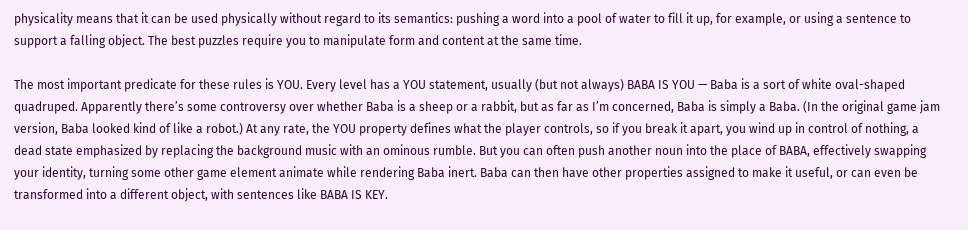physicality means that it can be used physically without regard to its semantics: pushing a word into a pool of water to fill it up, for example, or using a sentence to support a falling object. The best puzzles require you to manipulate form and content at the same time.

The most important predicate for these rules is YOU. Every level has a YOU statement, usually (but not always) BABA IS YOU — Baba is a sort of white oval-shaped quadruped. Apparently there’s some controversy over whether Baba is a sheep or a rabbit, but as far as I’m concerned, Baba is simply a Baba. (In the original game jam version, Baba looked kind of like a robot.) At any rate, the YOU property defines what the player controls, so if you break it apart, you wind up in control of nothing, a dead state emphasized by replacing the background music with an ominous rumble. But you can often push another noun into the place of BABA, effectively swapping your identity, turning some other game element animate while rendering Baba inert. Baba can then have other properties assigned to make it useful, or can even be transformed into a different object, with sentences like BABA IS KEY.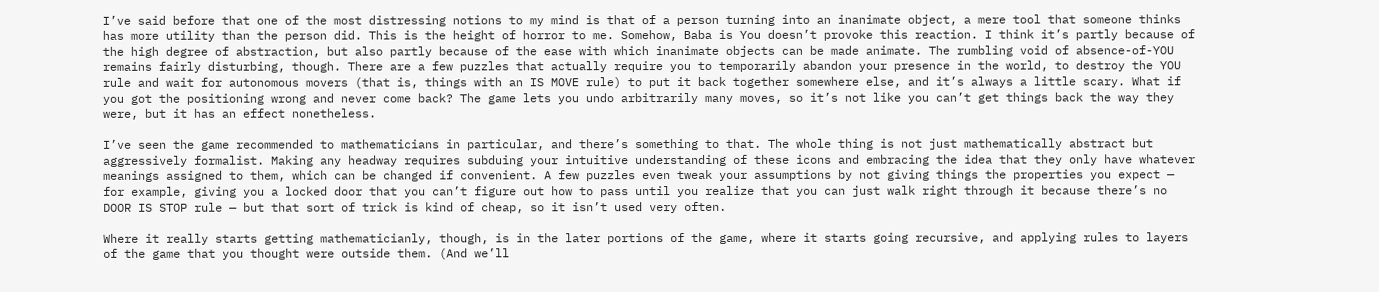I’ve said before that one of the most distressing notions to my mind is that of a person turning into an inanimate object, a mere tool that someone thinks has more utility than the person did. This is the height of horror to me. Somehow, Baba is You doesn’t provoke this reaction. I think it’s partly because of the high degree of abstraction, but also partly because of the ease with which inanimate objects can be made animate. The rumbling void of absence-of-YOU remains fairly disturbing, though. There are a few puzzles that actually require you to temporarily abandon your presence in the world, to destroy the YOU rule and wait for autonomous movers (that is, things with an IS MOVE rule) to put it back together somewhere else, and it’s always a little scary. What if you got the positioning wrong and never come back? The game lets you undo arbitrarily many moves, so it’s not like you can’t get things back the way they were, but it has an effect nonetheless.

I’ve seen the game recommended to mathematicians in particular, and there’s something to that. The whole thing is not just mathematically abstract but aggressively formalist. Making any headway requires subduing your intuitive understanding of these icons and embracing the idea that they only have whatever meanings assigned to them, which can be changed if convenient. A few puzzles even tweak your assumptions by not giving things the properties you expect — for example, giving you a locked door that you can’t figure out how to pass until you realize that you can just walk right through it because there’s no DOOR IS STOP rule — but that sort of trick is kind of cheap, so it isn’t used very often.

Where it really starts getting mathematicianly, though, is in the later portions of the game, where it starts going recursive, and applying rules to layers of the game that you thought were outside them. (And we’ll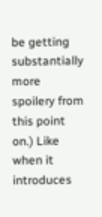be getting substantially more spoilery from this point on.) Like when it introduces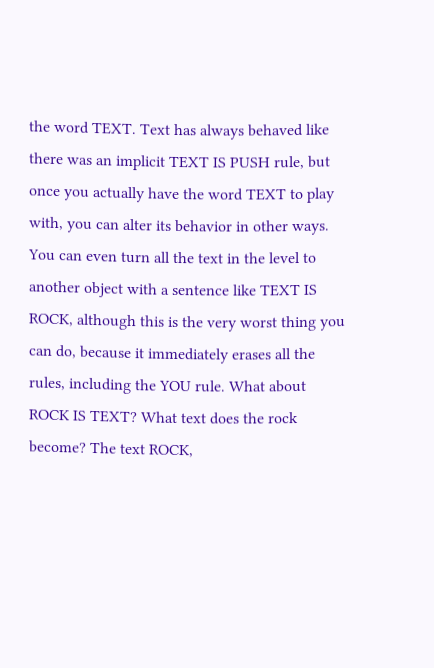the word TEXT. Text has always behaved like there was an implicit TEXT IS PUSH rule, but once you actually have the word TEXT to play with, you can alter its behavior in other ways. You can even turn all the text in the level to another object with a sentence like TEXT IS ROCK, although this is the very worst thing you can do, because it immediately erases all the rules, including the YOU rule. What about ROCK IS TEXT? What text does the rock become? The text ROCK,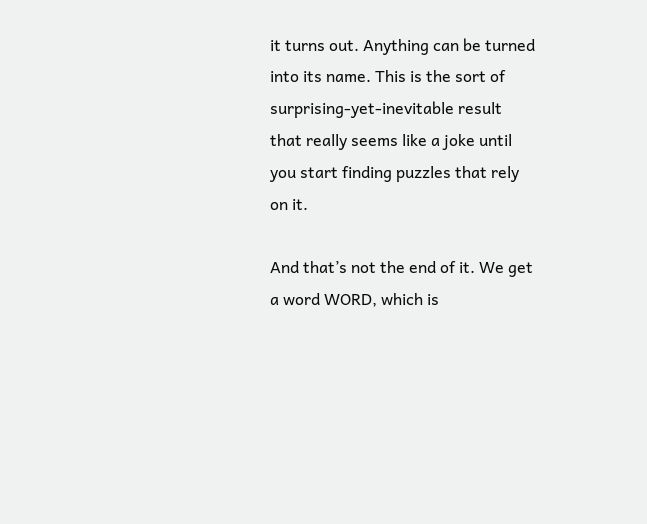it turns out. Anything can be turned into its name. This is the sort of surprising-yet-inevitable result that really seems like a joke until you start finding puzzles that rely on it.

And that’s not the end of it. We get a word WORD, which is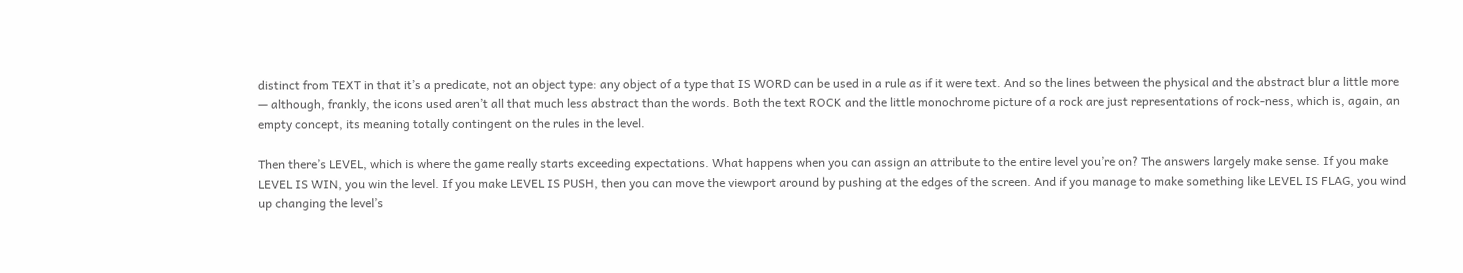distinct from TEXT in that it’s a predicate, not an object type: any object of a type that IS WORD can be used in a rule as if it were text. And so the lines between the physical and the abstract blur a little more — although, frankly, the icons used aren’t all that much less abstract than the words. Both the text ROCK and the little monochrome picture of a rock are just representations of rock-ness, which is, again, an empty concept, its meaning totally contingent on the rules in the level.

Then there’s LEVEL, which is where the game really starts exceeding expectations. What happens when you can assign an attribute to the entire level you’re on? The answers largely make sense. If you make LEVEL IS WIN, you win the level. If you make LEVEL IS PUSH, then you can move the viewport around by pushing at the edges of the screen. And if you manage to make something like LEVEL IS FLAG, you wind up changing the level’s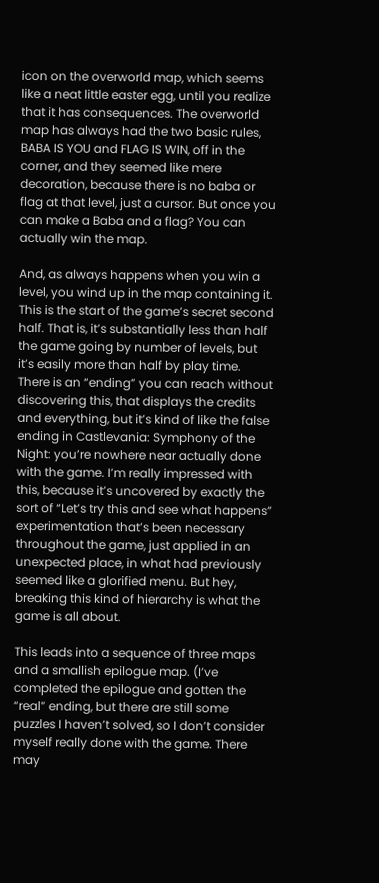icon on the overworld map, which seems like a neat little easter egg, until you realize that it has consequences. The overworld map has always had the two basic rules, BABA IS YOU and FLAG IS WIN, off in the corner, and they seemed like mere decoration, because there is no baba or flag at that level, just a cursor. But once you can make a Baba and a flag? You can actually win the map.

And, as always happens when you win a level, you wind up in the map containing it. This is the start of the game’s secret second half. That is, it’s substantially less than half the game going by number of levels, but it’s easily more than half by play time. There is an “ending” you can reach without discovering this, that displays the credits and everything, but it’s kind of like the false ending in Castlevania: Symphony of the Night: you’re nowhere near actually done with the game. I’m really impressed with this, because it’s uncovered by exactly the sort of “Let’s try this and see what happens” experimentation that’s been necessary throughout the game, just applied in an unexpected place, in what had previously seemed like a glorified menu. But hey, breaking this kind of hierarchy is what the game is all about.

This leads into a sequence of three maps and a smallish epilogue map. (I’ve completed the epilogue and gotten the “real” ending, but there are still some puzzles I haven’t solved, so I don’t consider myself really done with the game. There may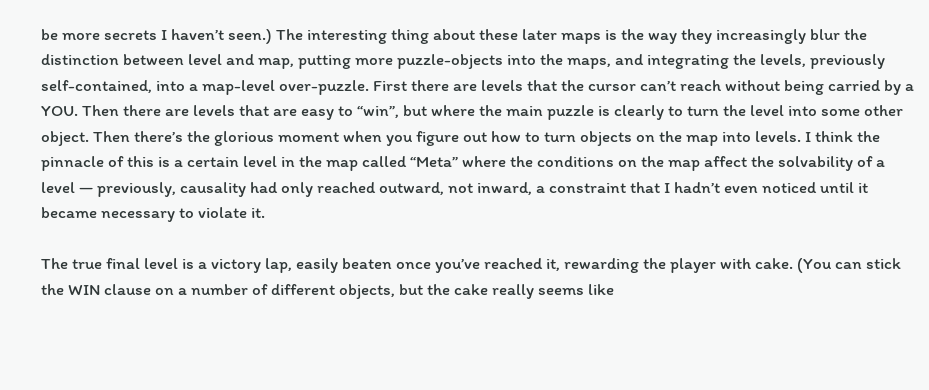be more secrets I haven’t seen.) The interesting thing about these later maps is the way they increasingly blur the distinction between level and map, putting more puzzle-objects into the maps, and integrating the levels, previously self-contained, into a map-level over-puzzle. First there are levels that the cursor can’t reach without being carried by a YOU. Then there are levels that are easy to “win”, but where the main puzzle is clearly to turn the level into some other object. Then there’s the glorious moment when you figure out how to turn objects on the map into levels. I think the pinnacle of this is a certain level in the map called “Meta” where the conditions on the map affect the solvability of a level — previously, causality had only reached outward, not inward, a constraint that I hadn’t even noticed until it became necessary to violate it.

The true final level is a victory lap, easily beaten once you’ve reached it, rewarding the player with cake. (You can stick the WIN clause on a number of different objects, but the cake really seems like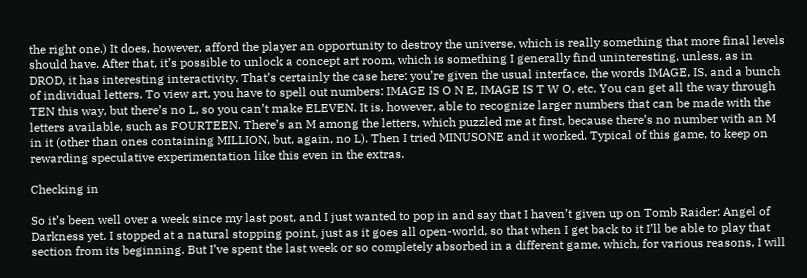the right one.) It does, however, afford the player an opportunity to destroy the universe, which is really something that more final levels should have. After that, it’s possible to unlock a concept art room, which is something I generally find uninteresting, unless, as in DROD, it has interesting interactivity. That’s certainly the case here: you’re given the usual interface, the words IMAGE, IS, and a bunch of individual letters. To view art, you have to spell out numbers: IMAGE IS O N E, IMAGE IS T W O, etc. You can get all the way through TEN this way, but there’s no L, so you can’t make ELEVEN. It is, however, able to recognize larger numbers that can be made with the letters available, such as FOURTEEN. There’s an M among the letters, which puzzled me at first, because there’s no number with an M in it (other than ones containing MILLION, but, again, no L). Then I tried MINUSONE and it worked. Typical of this game, to keep on rewarding speculative experimentation like this even in the extras.

Checking in

So it’s been well over a week since my last post, and I just wanted to pop in and say that I haven’t given up on Tomb Raider: Angel of Darkness yet. I stopped at a natural stopping point, just as it goes all open-world, so that when I get back to it I’ll be able to play that section from its beginning. But I’ve spent the last week or so completely absorbed in a different game, which, for various reasons, I will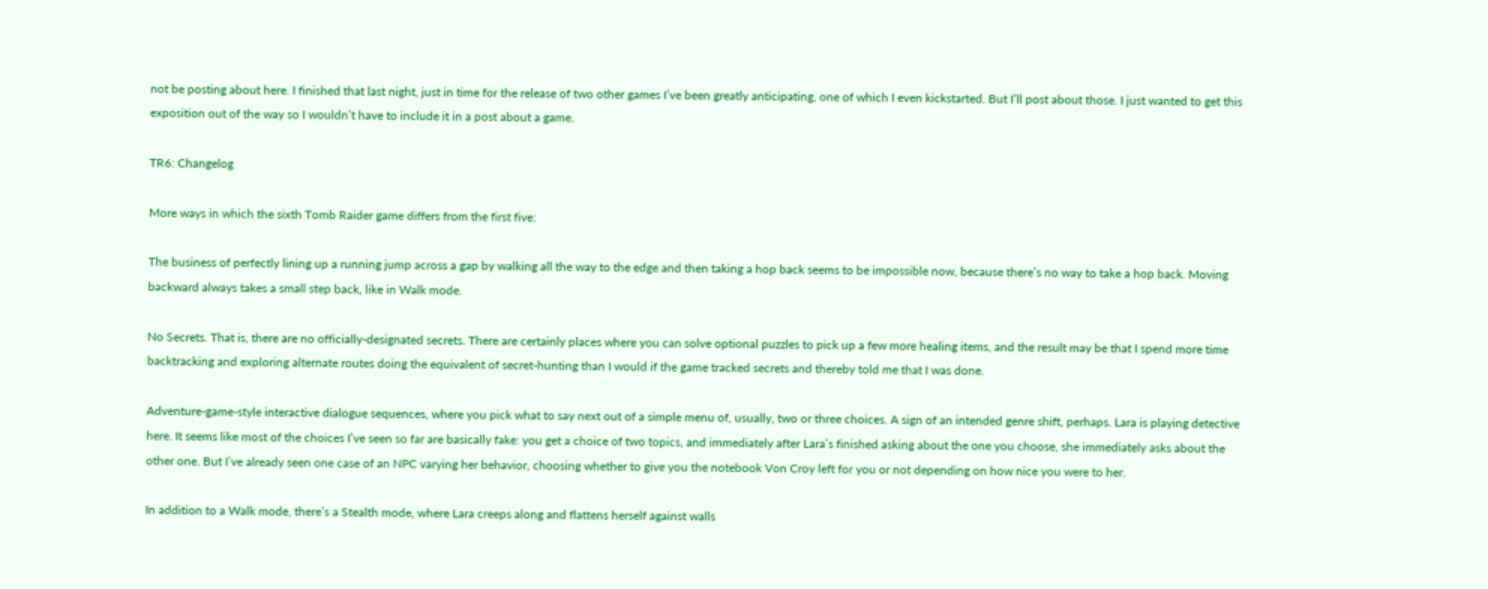not be posting about here. I finished that last night, just in time for the release of two other games I’ve been greatly anticipating, one of which I even kickstarted. But I’ll post about those. I just wanted to get this exposition out of the way so I wouldn’t have to include it in a post about a game.

TR6: Changelog

More ways in which the sixth Tomb Raider game differs from the first five:

The business of perfectly lining up a running jump across a gap by walking all the way to the edge and then taking a hop back seems to be impossible now, because there’s no way to take a hop back. Moving backward always takes a small step back, like in Walk mode.

No Secrets. That is, there are no officially-designated secrets. There are certainly places where you can solve optional puzzles to pick up a few more healing items, and the result may be that I spend more time backtracking and exploring alternate routes doing the equivalent of secret-hunting than I would if the game tracked secrets and thereby told me that I was done.

Adventure-game-style interactive dialogue sequences, where you pick what to say next out of a simple menu of, usually, two or three choices. A sign of an intended genre shift, perhaps. Lara is playing detective here. It seems like most of the choices I’ve seen so far are basically fake: you get a choice of two topics, and immediately after Lara’s finished asking about the one you choose, she immediately asks about the other one. But I’ve already seen one case of an NPC varying her behavior, choosing whether to give you the notebook Von Croy left for you or not depending on how nice you were to her.

In addition to a Walk mode, there’s a Stealth mode, where Lara creeps along and flattens herself against walls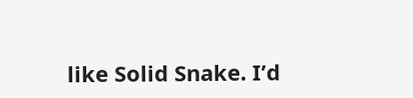like Solid Snake. I’d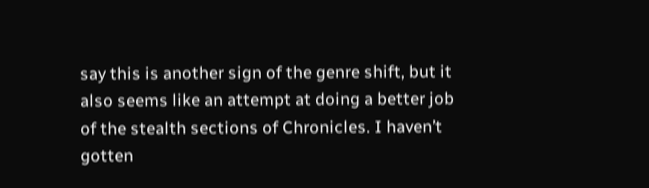say this is another sign of the genre shift, but it also seems like an attempt at doing a better job of the stealth sections of Chronicles. I haven’t gotten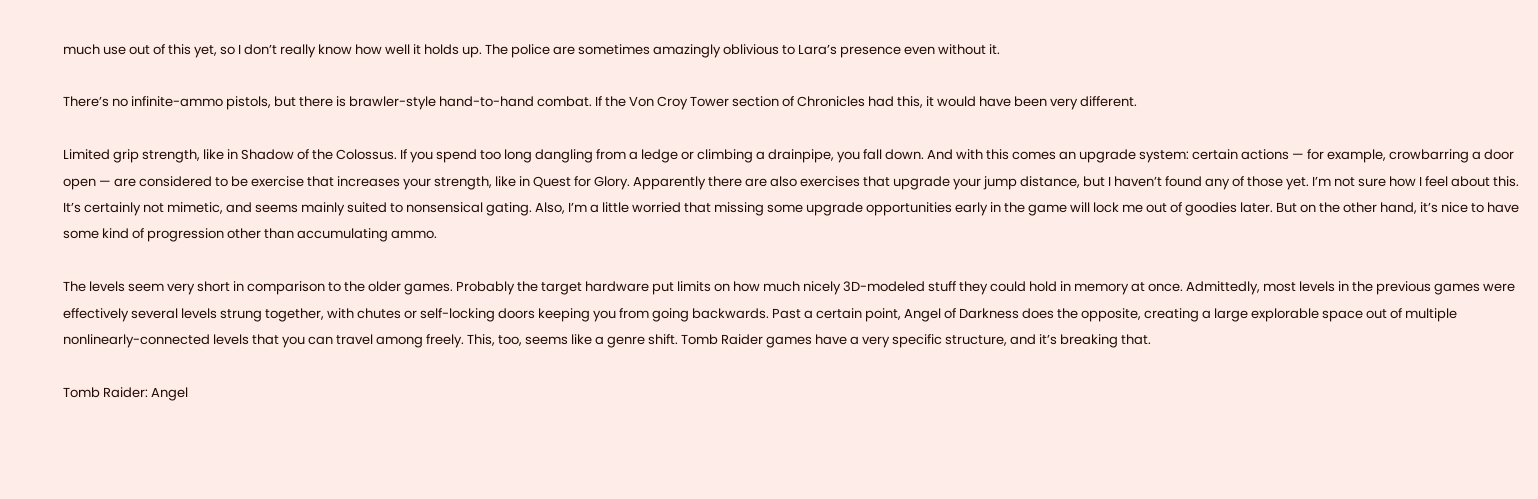much use out of this yet, so I don’t really know how well it holds up. The police are sometimes amazingly oblivious to Lara’s presence even without it.

There’s no infinite-ammo pistols, but there is brawler-style hand-to-hand combat. If the Von Croy Tower section of Chronicles had this, it would have been very different.

Limited grip strength, like in Shadow of the Colossus. If you spend too long dangling from a ledge or climbing a drainpipe, you fall down. And with this comes an upgrade system: certain actions — for example, crowbarring a door open — are considered to be exercise that increases your strength, like in Quest for Glory. Apparently there are also exercises that upgrade your jump distance, but I haven’t found any of those yet. I’m not sure how I feel about this. It’s certainly not mimetic, and seems mainly suited to nonsensical gating. Also, I’m a little worried that missing some upgrade opportunities early in the game will lock me out of goodies later. But on the other hand, it’s nice to have some kind of progression other than accumulating ammo.

The levels seem very short in comparison to the older games. Probably the target hardware put limits on how much nicely 3D-modeled stuff they could hold in memory at once. Admittedly, most levels in the previous games were effectively several levels strung together, with chutes or self-locking doors keeping you from going backwards. Past a certain point, Angel of Darkness does the opposite, creating a large explorable space out of multiple nonlinearly-connected levels that you can travel among freely. This, too, seems like a genre shift. Tomb Raider games have a very specific structure, and it’s breaking that.

Tomb Raider: Angel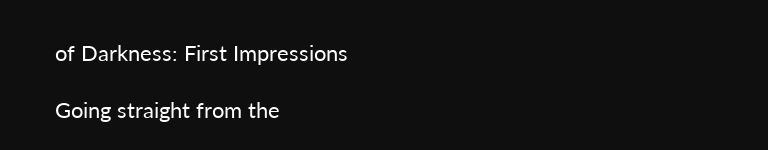of Darkness: First Impressions

Going straight from the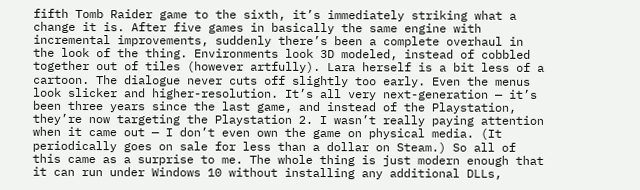fifth Tomb Raider game to the sixth, it’s immediately striking what a change it is. After five games in basically the same engine with incremental improvements, suddenly there’s been a complete overhaul in the look of the thing. Environments look 3D modeled, instead of cobbled together out of tiles (however artfully). Lara herself is a bit less of a cartoon. The dialogue never cuts off slightly too early. Even the menus look slicker and higher-resolution. It’s all very next-generation — it’s been three years since the last game, and instead of the Playstation, they’re now targeting the Playstation 2. I wasn’t really paying attention when it came out — I don’t even own the game on physical media. (It periodically goes on sale for less than a dollar on Steam.) So all of this came as a surprise to me. The whole thing is just modern enough that it can run under Windows 10 without installing any additional DLLs,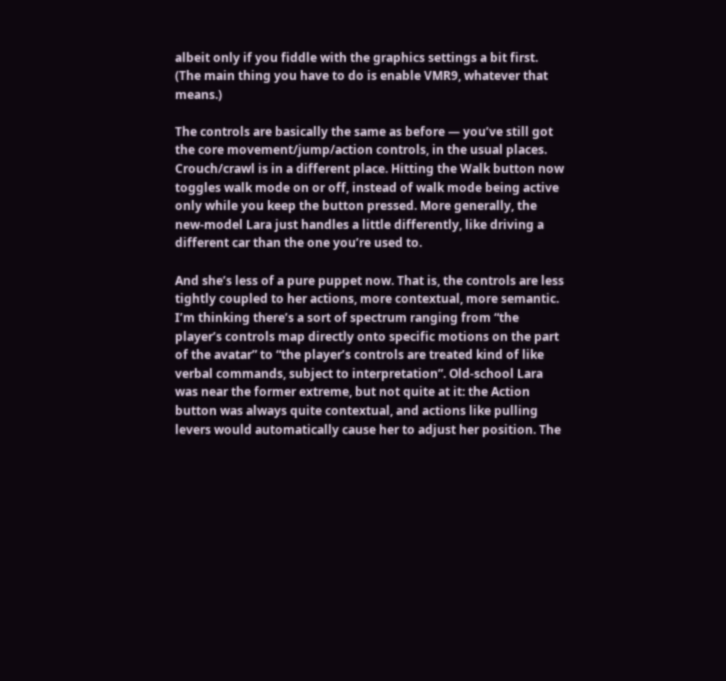albeit only if you fiddle with the graphics settings a bit first. (The main thing you have to do is enable VMR9, whatever that means.)

The controls are basically the same as before — you’ve still got the core movement/jump/action controls, in the usual places. Crouch/crawl is in a different place. Hitting the Walk button now toggles walk mode on or off, instead of walk mode being active only while you keep the button pressed. More generally, the new-model Lara just handles a little differently, like driving a different car than the one you’re used to.

And she’s less of a pure puppet now. That is, the controls are less tightly coupled to her actions, more contextual, more semantic. I’m thinking there’s a sort of spectrum ranging from “the player’s controls map directly onto specific motions on the part of the avatar” to “the player’s controls are treated kind of like verbal commands, subject to interpretation”. Old-school Lara was near the former extreme, but not quite at it: the Action button was always quite contextual, and actions like pulling levers would automatically cause her to adjust her position. The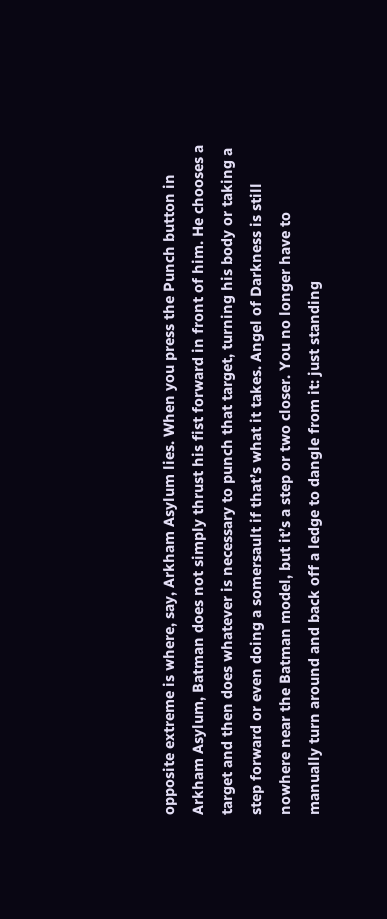opposite extreme is where, say, Arkham Asylum lies. When you press the Punch button in Arkham Asylum, Batman does not simply thrust his fist forward in front of him. He chooses a target and then does whatever is necessary to punch that target, turning his body or taking a step forward or even doing a somersault if that’s what it takes. Angel of Darkness is still nowhere near the Batman model, but it’s a step or two closer. You no longer have to manually turn around and back off a ledge to dangle from it: just standing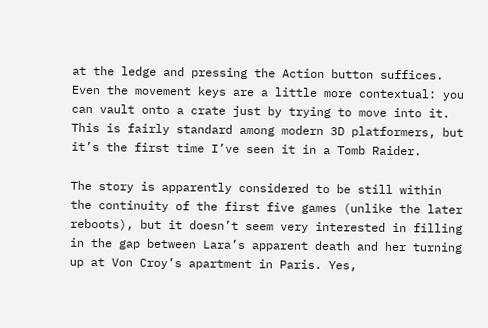at the ledge and pressing the Action button suffices. Even the movement keys are a little more contextual: you can vault onto a crate just by trying to move into it. This is fairly standard among modern 3D platformers, but it’s the first time I’ve seen it in a Tomb Raider.

The story is apparently considered to be still within the continuity of the first five games (unlike the later reboots), but it doesn’t seem very interested in filling in the gap between Lara’s apparent death and her turning up at Von Croy’s apartment in Paris. Yes,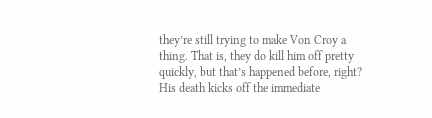they’re still trying to make Von Croy a thing. That is, they do kill him off pretty quickly, but that’s happened before, right? His death kicks off the immediate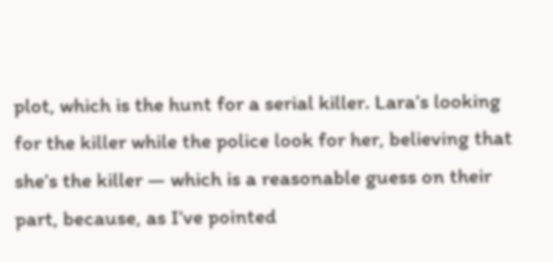plot, which is the hunt for a serial killer. Lara’s looking for the killer while the police look for her, believing that she’s the killer — which is a reasonable guess on their part, because, as I’ve pointed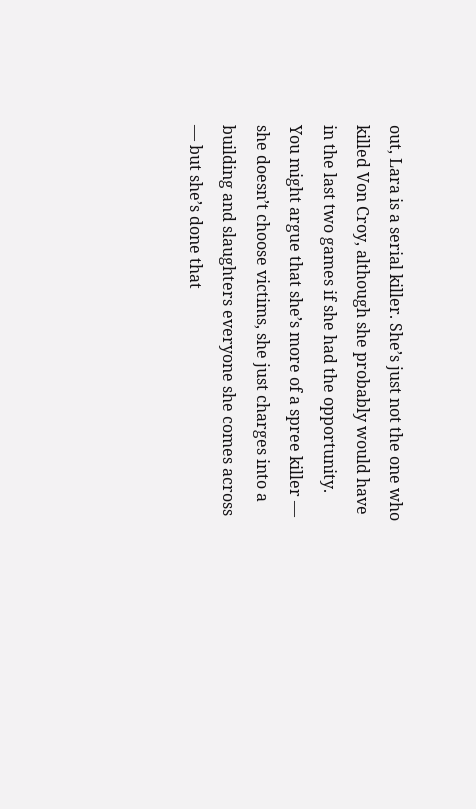out, Lara is a serial killer. She’s just not the one who killed Von Croy, although she probably would have in the last two games if she had the opportunity. You might argue that she’s more of a spree killer — she doesn’t choose victims, she just charges into a building and slaughters everyone she comes across — but she’s done that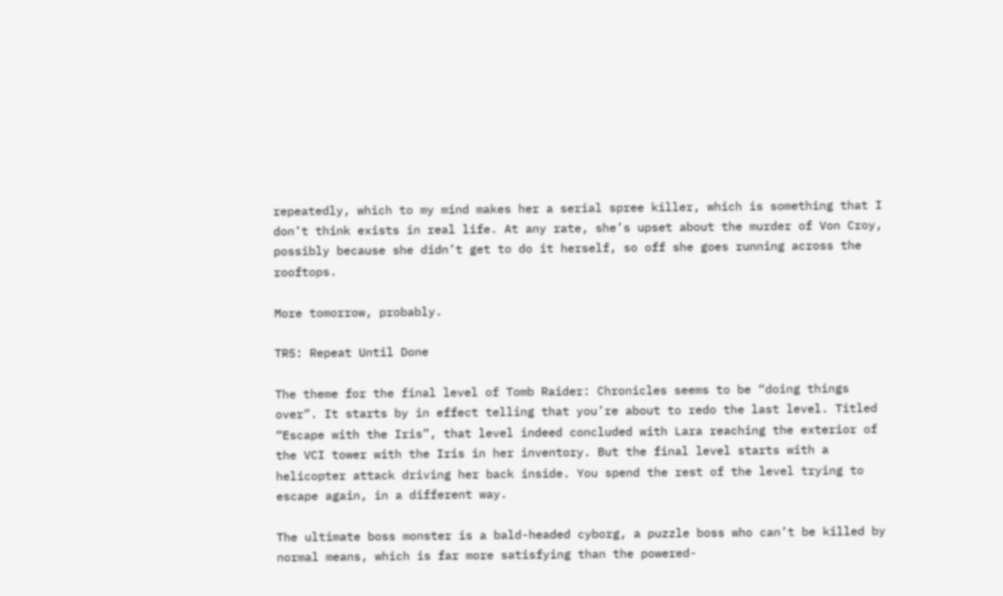repeatedly, which to my mind makes her a serial spree killer, which is something that I don’t think exists in real life. At any rate, she’s upset about the murder of Von Croy, possibly because she didn’t get to do it herself, so off she goes running across the rooftops.

More tomorrow, probably.

TR5: Repeat Until Done

The theme for the final level of Tomb Raider: Chronicles seems to be “doing things over”. It starts by in effect telling that you’re about to redo the last level. Titled “Escape with the Iris”, that level indeed concluded with Lara reaching the exterior of the VCI tower with the Iris in her inventory. But the final level starts with a helicopter attack driving her back inside. You spend the rest of the level trying to escape again, in a different way.

The ultimate boss monster is a bald-headed cyborg, a puzzle boss who can’t be killed by normal means, which is far more satisfying than the powered-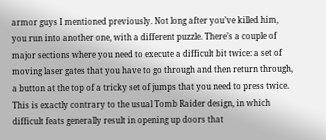armor guys I mentioned previously. Not long after you’ve killed him, you run into another one, with a different puzzle. There’s a couple of major sections where you need to execute a difficult bit twice: a set of moving laser gates that you have to go through and then return through, a button at the top of a tricky set of jumps that you need to press twice. This is exactly contrary to the usual Tomb Raider design, in which difficult feats generally result in opening up doors that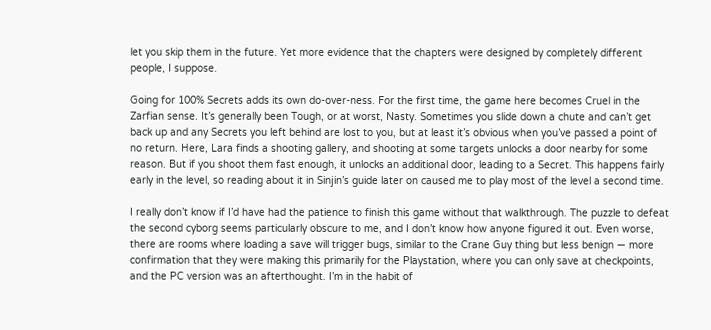let you skip them in the future. Yet more evidence that the chapters were designed by completely different people, I suppose.

Going for 100% Secrets adds its own do-over-ness. For the first time, the game here becomes Cruel in the Zarfian sense. It’s generally been Tough, or at worst, Nasty. Sometimes you slide down a chute and can’t get back up and any Secrets you left behind are lost to you, but at least it’s obvious when you’ve passed a point of no return. Here, Lara finds a shooting gallery, and shooting at some targets unlocks a door nearby for some reason. But if you shoot them fast enough, it unlocks an additional door, leading to a Secret. This happens fairly early in the level, so reading about it in Sinjin’s guide later on caused me to play most of the level a second time.

I really don’t know if I’d have had the patience to finish this game without that walkthrough. The puzzle to defeat the second cyborg seems particularly obscure to me, and I don’t know how anyone figured it out. Even worse, there are rooms where loading a save will trigger bugs, similar to the Crane Guy thing but less benign — more confirmation that they were making this primarily for the Playstation, where you can only save at checkpoints, and the PC version was an afterthought. I’m in the habit of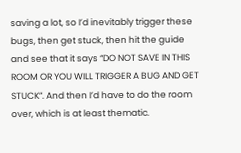saving a lot, so I’d inevitably trigger these bugs, then get stuck, then hit the guide and see that it says “DO NOT SAVE IN THIS ROOM OR YOU WILL TRIGGER A BUG AND GET STUCK”. And then I’d have to do the room over, which is at least thematic.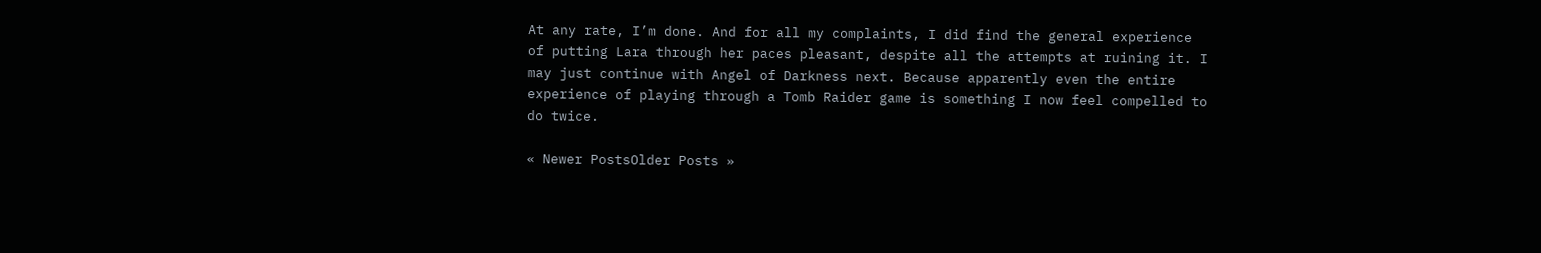At any rate, I’m done. And for all my complaints, I did find the general experience of putting Lara through her paces pleasant, despite all the attempts at ruining it. I may just continue with Angel of Darkness next. Because apparently even the entire experience of playing through a Tomb Raider game is something I now feel compelled to do twice.

« Newer PostsOlder Posts »